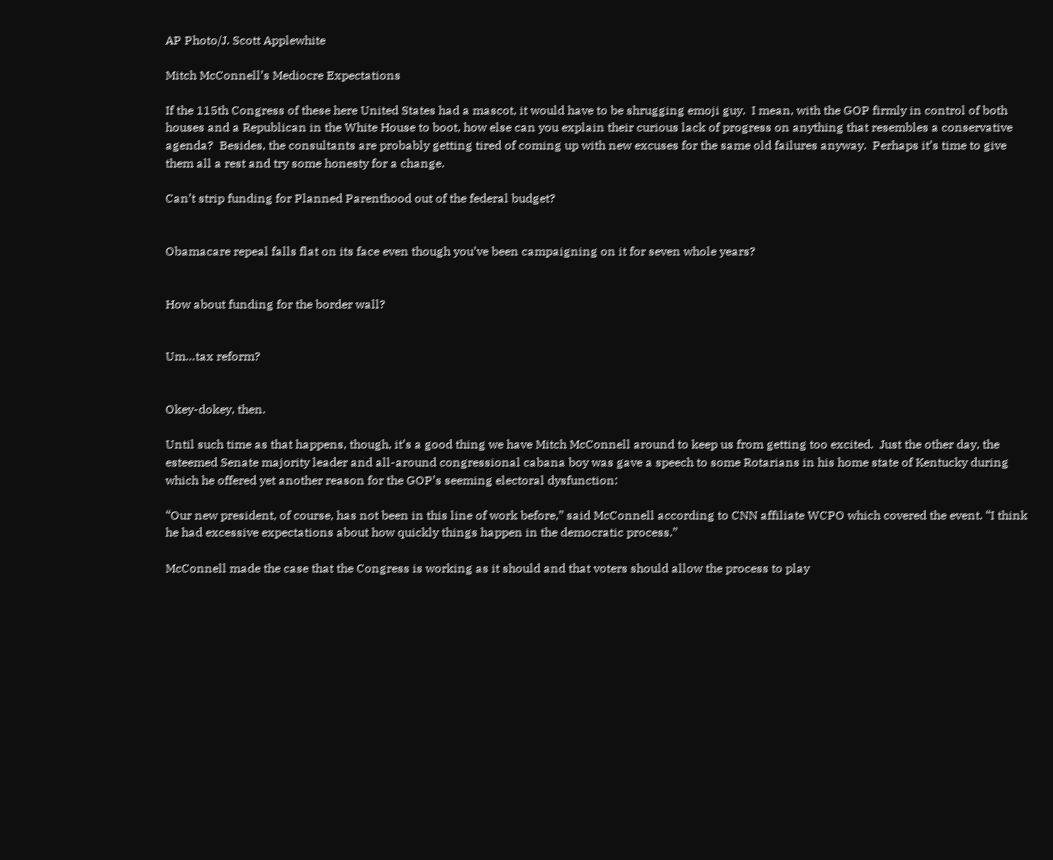AP Photo/J. Scott Applewhite

Mitch McConnell’s Mediocre Expectations

If the 115th Congress of these here United States had a mascot, it would have to be shrugging emoji guy.  I mean, with the GOP firmly in control of both houses and a Republican in the White House to boot, how else can you explain their curious lack of progress on anything that resembles a conservative agenda?  Besides, the consultants are probably getting tired of coming up with new excuses for the same old failures anyway.  Perhaps it’s time to give them all a rest and try some honesty for a change.

Can’t strip funding for Planned Parenthood out of the federal budget?


Obamacare repeal falls flat on its face even though you’ve been campaigning on it for seven whole years?


How about funding for the border wall?


Um…tax reform?


Okey-dokey, then.

Until such time as that happens, though, it’s a good thing we have Mitch McConnell around to keep us from getting too excited.  Just the other day, the esteemed Senate majority leader and all-around congressional cabana boy was gave a speech to some Rotarians in his home state of Kentucky during which he offered yet another reason for the GOP’s seeming electoral dysfunction:

“Our new president, of course, has not been in this line of work before,” said McConnell according to CNN affiliate WCPO which covered the event. “I think he had excessive expectations about how quickly things happen in the democratic process.”

McConnell made the case that the Congress is working as it should and that voters should allow the process to play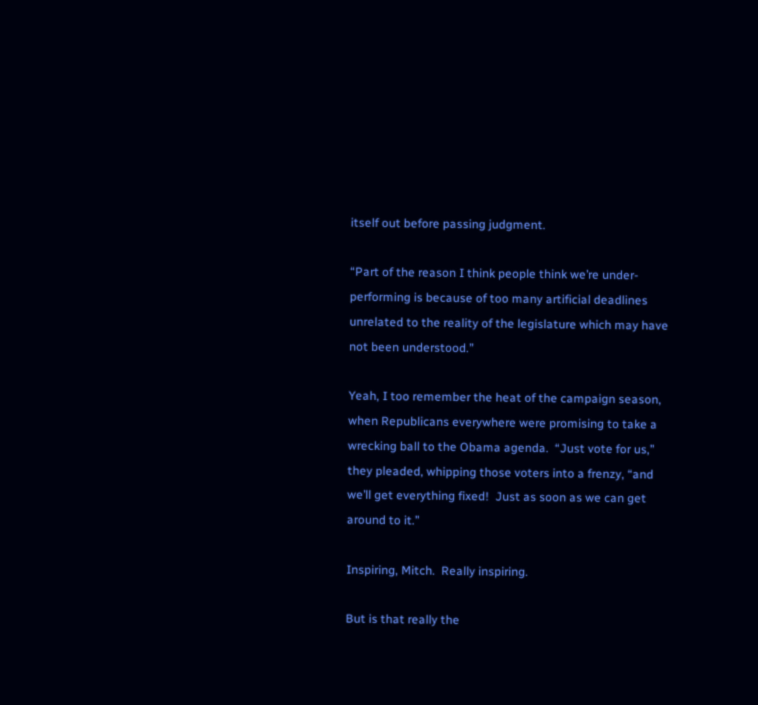itself out before passing judgment.

“Part of the reason I think people think we’re under-performing is because of too many artificial deadlines unrelated to the reality of the legislature which may have not been understood.”

Yeah, I too remember the heat of the campaign season, when Republicans everywhere were promising to take a wrecking ball to the Obama agenda.  “Just vote for us,” they pleaded, whipping those voters into a frenzy, “and we’ll get everything fixed!  Just as soon as we can get around to it.”

Inspiring, Mitch.  Really inspiring.

But is that really the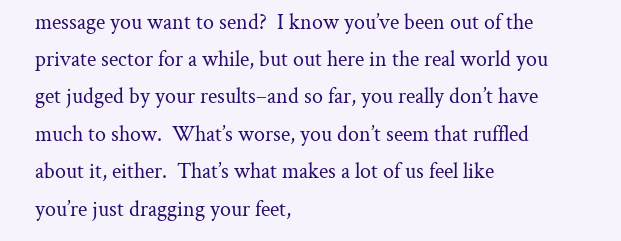message you want to send?  I know you’ve been out of the private sector for a while, but out here in the real world you get judged by your results–and so far, you really don’t have much to show.  What’s worse, you don’t seem that ruffled about it, either.  That’s what makes a lot of us feel like you’re just dragging your feet,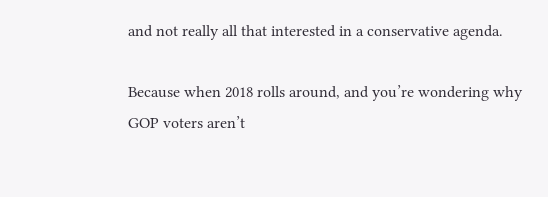and not really all that interested in a conservative agenda.

Because when 2018 rolls around, and you’re wondering why GOP voters aren’t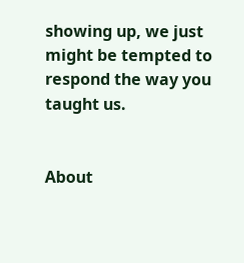showing up, we just might be tempted to respond the way you taught us.


About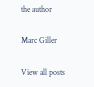the author

Marc Giller

View all posts